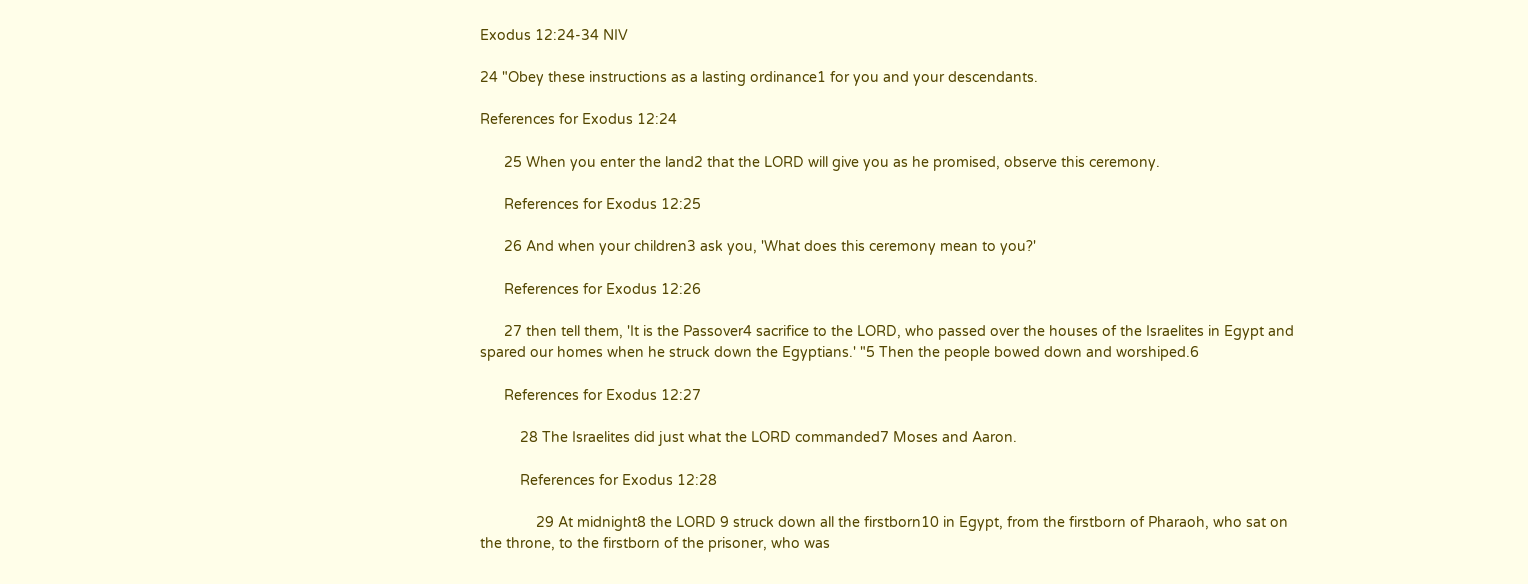Exodus 12:24-34 NIV

24 "Obey these instructions as a lasting ordinance1 for you and your descendants.

References for Exodus 12:24

      25 When you enter the land2 that the LORD will give you as he promised, observe this ceremony.

      References for Exodus 12:25

      26 And when your children3 ask you, 'What does this ceremony mean to you?'

      References for Exodus 12:26

      27 then tell them, 'It is the Passover4 sacrifice to the LORD, who passed over the houses of the Israelites in Egypt and spared our homes when he struck down the Egyptians.' "5 Then the people bowed down and worshiped.6

      References for Exodus 12:27

          28 The Israelites did just what the LORD commanded7 Moses and Aaron.

          References for Exodus 12:28

              29 At midnight8 the LORD 9 struck down all the firstborn10 in Egypt, from the firstborn of Pharaoh, who sat on the throne, to the firstborn of the prisoner, who was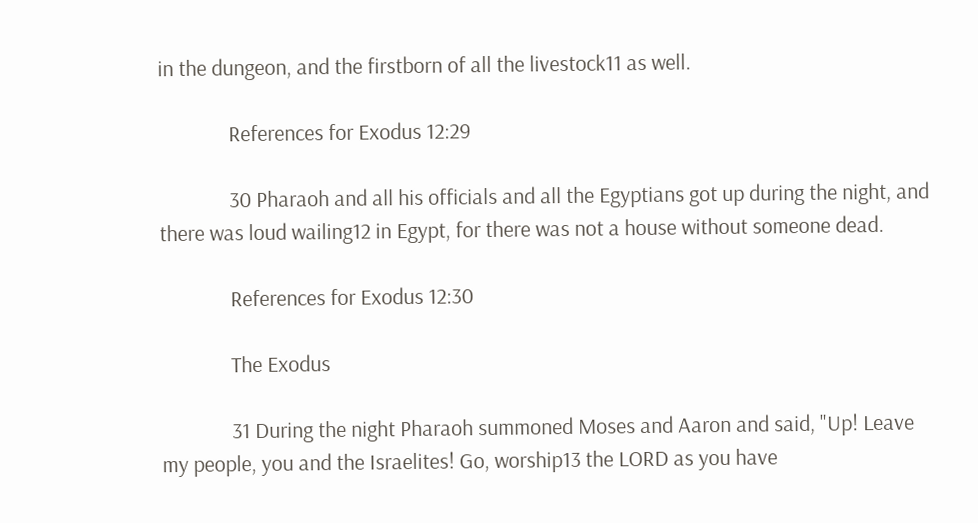in the dungeon, and the firstborn of all the livestock11 as well.

              References for Exodus 12:29

              30 Pharaoh and all his officials and all the Egyptians got up during the night, and there was loud wailing12 in Egypt, for there was not a house without someone dead.

              References for Exodus 12:30

              The Exodus

              31 During the night Pharaoh summoned Moses and Aaron and said, "Up! Leave my people, you and the Israelites! Go, worship13 the LORD as you have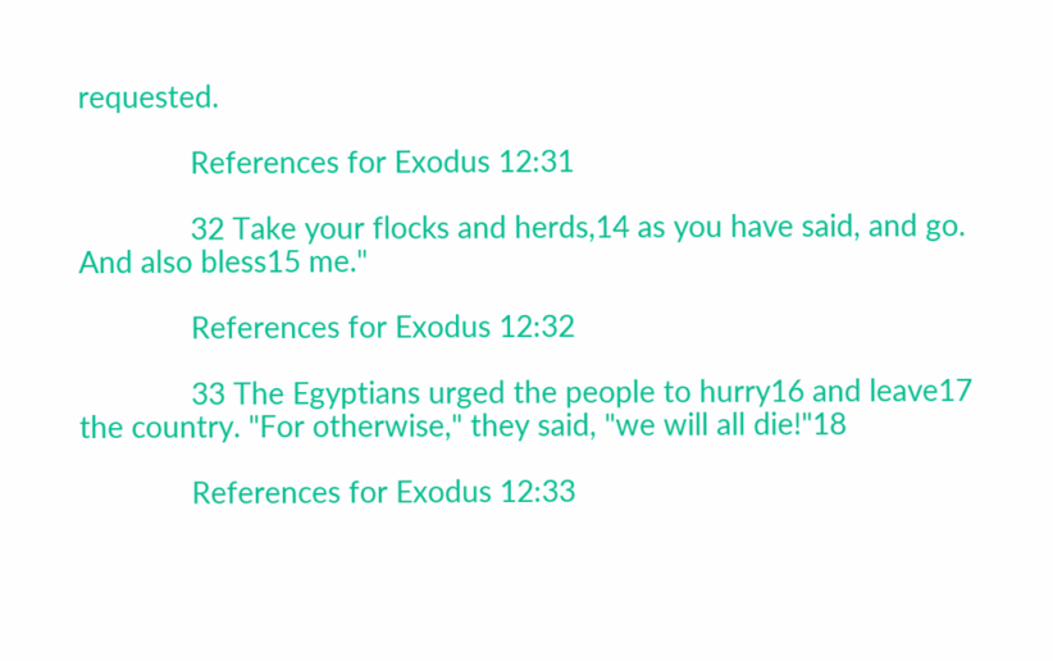requested.

              References for Exodus 12:31

              32 Take your flocks and herds,14 as you have said, and go. And also bless15 me."

              References for Exodus 12:32

              33 The Egyptians urged the people to hurry16 and leave17 the country. "For otherwise," they said, "we will all die!"18

              References for Exodus 12:33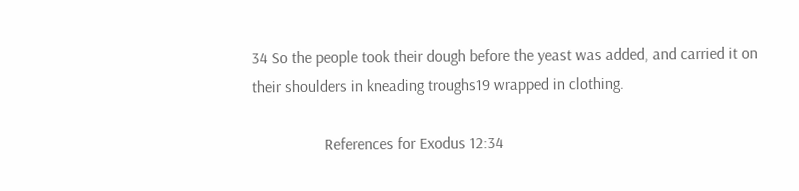34 So the people took their dough before the yeast was added, and carried it on their shoulders in kneading troughs19 wrapped in clothing.

                  References for Exodus 12:34